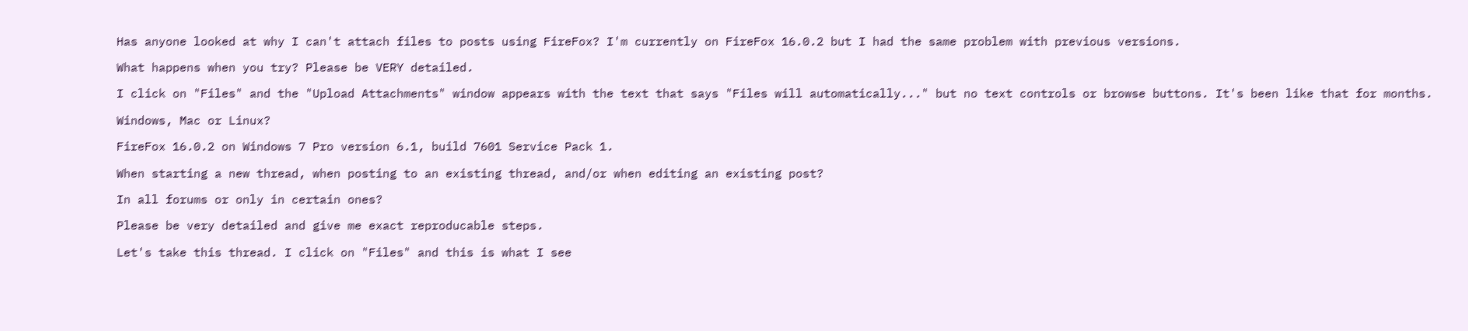Has anyone looked at why I can't attach files to posts using FireFox? I'm currently on FireFox 16.0.2 but I had the same problem with previous versions.

What happens when you try? Please be VERY detailed.

I click on "Files" and the "Upload Attachments" window appears with the text that says "Files will automatically..." but no text controls or browse buttons. It's been like that for months.

Windows, Mac or Linux?

FireFox 16.0.2 on Windows 7 Pro version 6.1, build 7601 Service Pack 1.

When starting a new thread, when posting to an existing thread, and/or when editing an existing post?

In all forums or only in certain ones?

Please be very detailed and give me exact reproducable steps.

Let's take this thread. I click on "Files" and this is what I see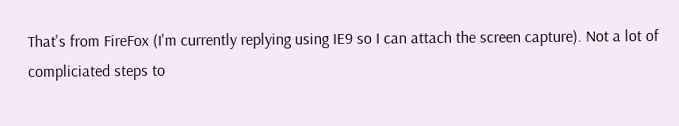That's from FireFox (I'm currently replying using IE9 so I can attach the screen capture). Not a lot of compliciated steps to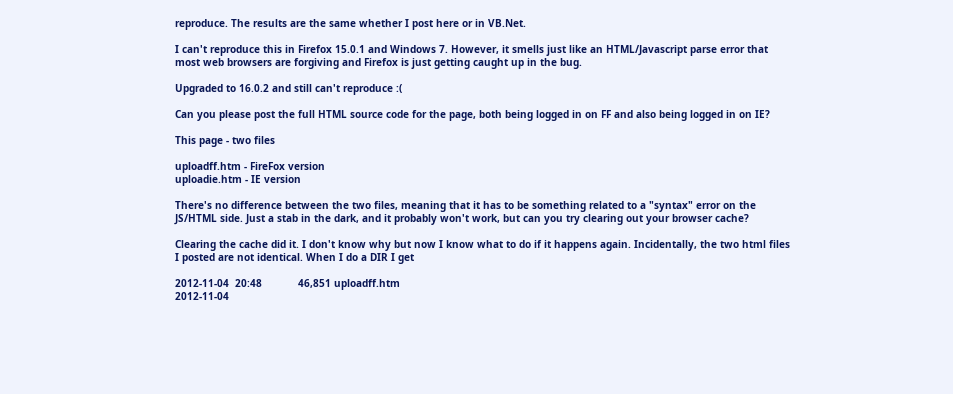reproduce. The results are the same whether I post here or in VB.Net.

I can't reproduce this in Firefox 15.0.1 and Windows 7. However, it smells just like an HTML/Javascript parse error that most web browsers are forgiving and Firefox is just getting caught up in the bug.

Upgraded to 16.0.2 and still can't reproduce :(

Can you please post the full HTML source code for the page, both being logged in on FF and also being logged in on IE?

This page - two files

uploadff.htm - FireFox version
uploadie.htm - IE version

There's no difference between the two files, meaning that it has to be something related to a "syntax" error on the JS/HTML side. Just a stab in the dark, and it probably won't work, but can you try clearing out your browser cache?

Clearing the cache did it. I don't know why but now I know what to do if it happens again. Incidentally, the two html files I posted are not identical. When I do a DIR I get

2012-11-04  20:48            46,851 uploadff.htm
2012-11-04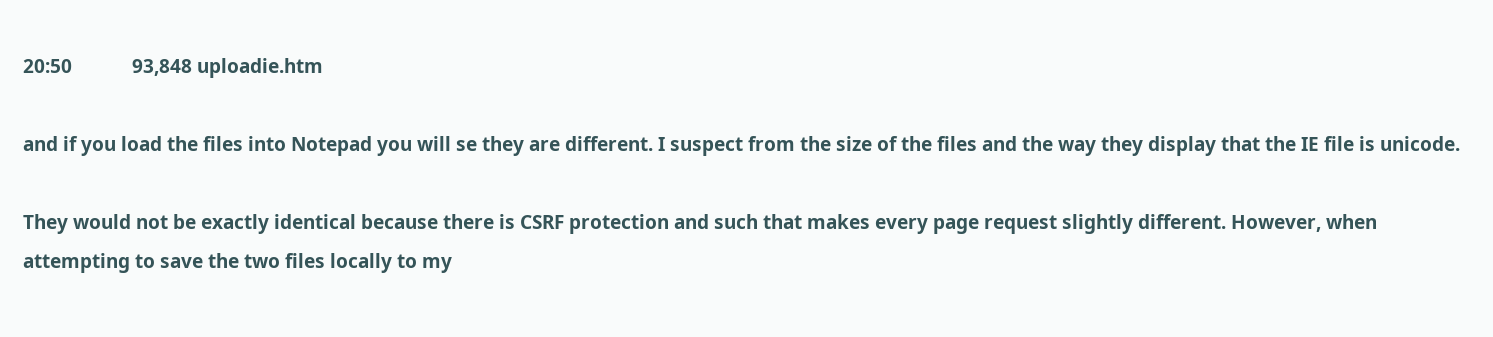20:50            93,848 uploadie.htm

and if you load the files into Notepad you will se they are different. I suspect from the size of the files and the way they display that the IE file is unicode.

They would not be exactly identical because there is CSRF protection and such that makes every page request slightly different. However, when attempting to save the two files locally to my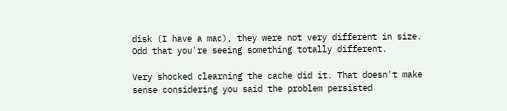disk (I have a mac), they were not very different in size. Odd that you're seeing something totally different.

Very shocked clearning the cache did it. That doesn't make sense considering you said the problem persisted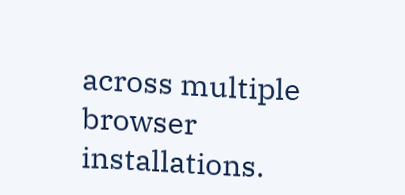across multiple browser installations.